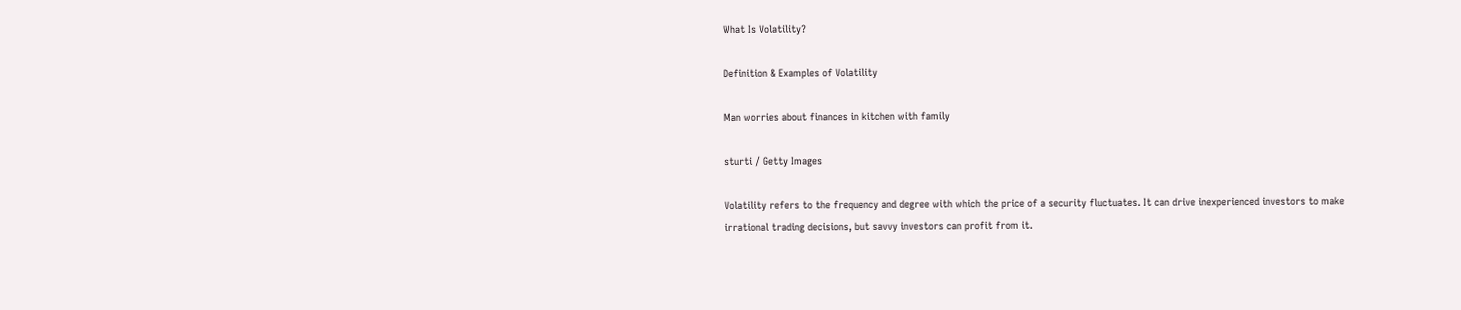What Is Volatility?

Definition & Examples of Volatility

Man worries about finances in kitchen with family

sturti / Getty Images

Volatility refers to the frequency and degree with which the price of a security fluctuates. It can drive inexperienced investors to make irrational trading decisions, but savvy investors can profit from it.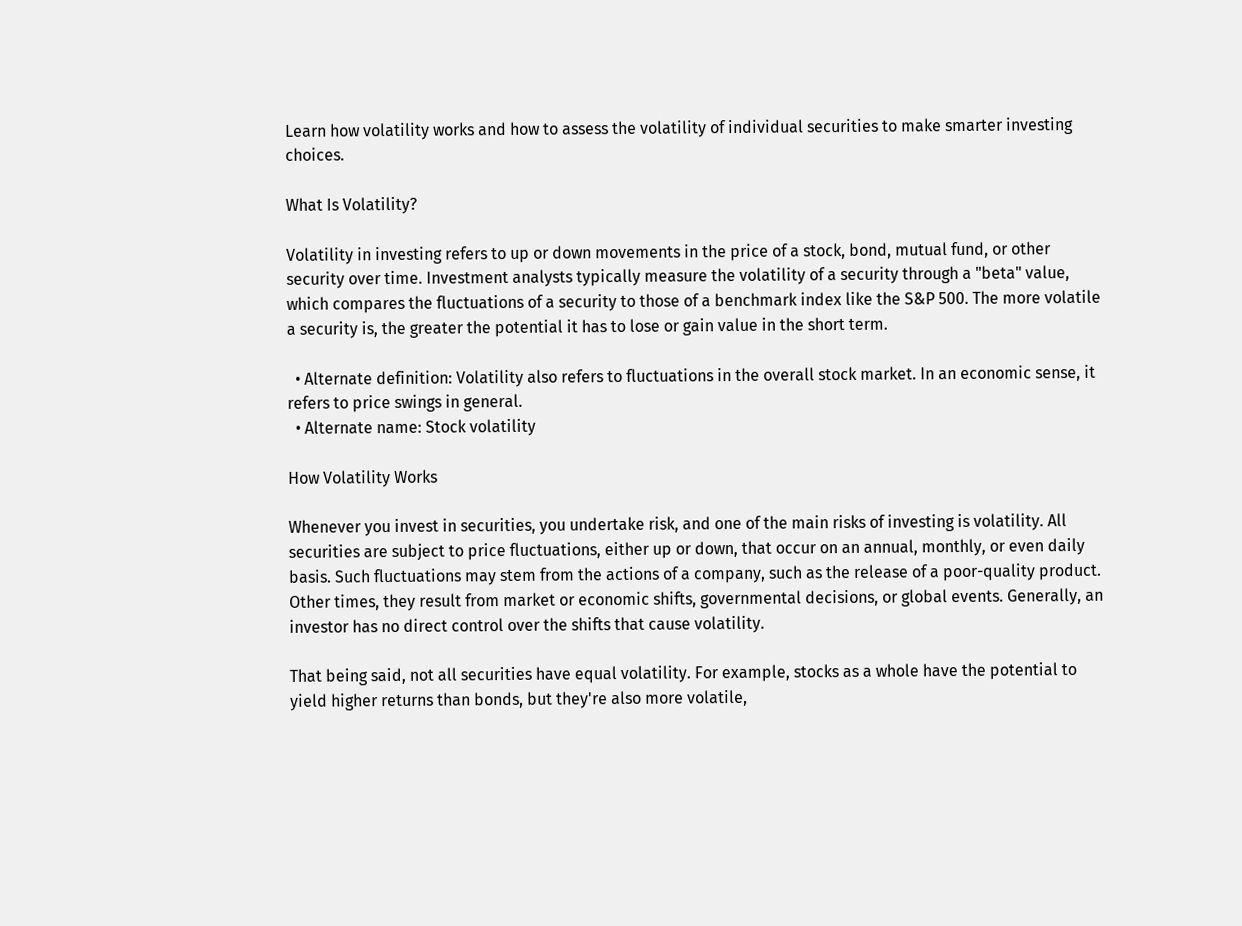Learn how volatility works and how to assess the volatility of individual securities to make smarter investing choices.

What Is Volatility?

Volatility in investing refers to up or down movements in the price of a stock, bond, mutual fund, or other security over time. Investment analysts typically measure the volatility of a security through a "beta" value, which compares the fluctuations of a security to those of a benchmark index like the S&P 500. The more volatile a security is, the greater the potential it has to lose or gain value in the short term.

  • Alternate definition: Volatility also refers to fluctuations in the overall stock market. In an economic sense, it refers to price swings in general.
  • Alternate name: Stock volatility

How Volatility Works

Whenever you invest in securities, you undertake risk, and one of the main risks of investing is volatility. All securities are subject to price fluctuations, either up or down, that occur on an annual, monthly, or even daily basis. Such fluctuations may stem from the actions of a company, such as the release of a poor-quality product. Other times, they result from market or economic shifts, governmental decisions, or global events. Generally, an investor has no direct control over the shifts that cause volatility.

That being said, not all securities have equal volatility. For example, stocks as a whole have the potential to yield higher returns than bonds, but they're also more volatile,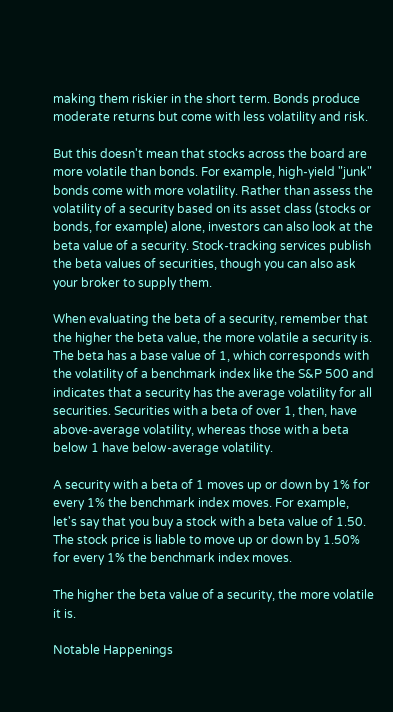making them riskier in the short term. Bonds produce moderate returns but come with less volatility and risk.

But this doesn't mean that stocks across the board are more volatile than bonds. For example, high-yield "junk" bonds come with more volatility. Rather than assess the volatility of a security based on its asset class (stocks or bonds, for example) alone, investors can also look at the beta value of a security. Stock-tracking services publish the beta values of securities, though you can also ask your broker to supply them.

When evaluating the beta of a security, remember that the higher the beta value, the more volatile a security is. The beta has a base value of 1, which corresponds with the volatility of a benchmark index like the S&P 500 and indicates that a security has the average volatility for all securities. Securities with a beta of over 1, then, have above-average volatility, whereas those with a beta below 1 have below-average volatility.

A security with a beta of 1 moves up or down by 1% for every 1% the benchmark index moves. For example, let's say that you buy a stock with a beta value of 1.50. The stock price is liable to move up or down by 1.50% for every 1% the benchmark index moves.

The higher the beta value of a security, the more volatile it is.

Notable Happenings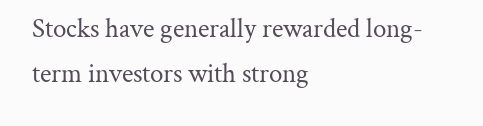Stocks have generally rewarded long-term investors with strong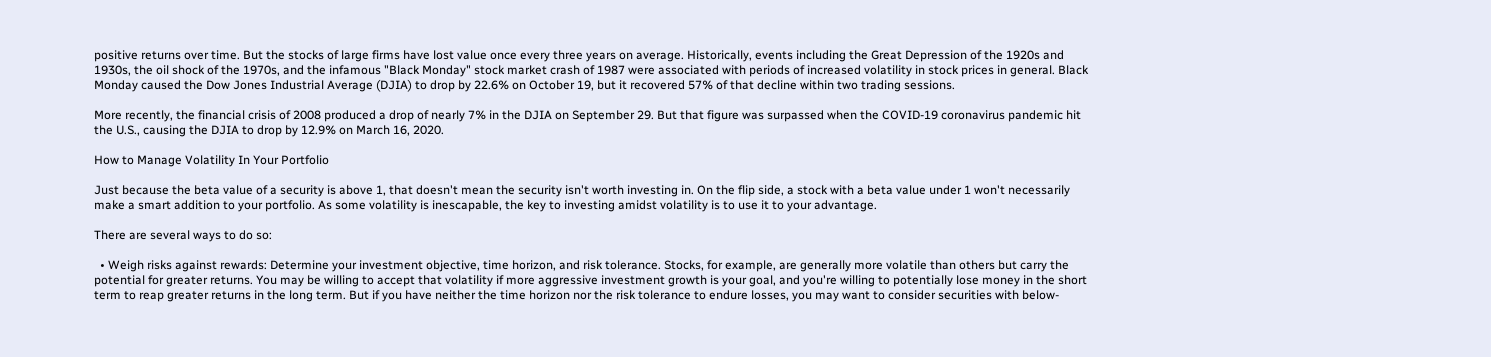positive returns over time. But the stocks of large firms have lost value once every three years on average. Historically, events including the Great Depression of the 1920s and 1930s, the oil shock of the 1970s, and the infamous "Black Monday" stock market crash of 1987 were associated with periods of increased volatility in stock prices in general. Black Monday caused the Dow Jones Industrial Average (DJIA) to drop by 22.6% on October 19, but it recovered 57% of that decline within two trading sessions.

More recently, the financial crisis of 2008 produced a drop of nearly 7% in the DJIA on September 29. But that figure was surpassed when the COVID-19 coronavirus pandemic hit the U.S., causing the DJIA to drop by 12.9% on March 16, 2020.

How to Manage Volatility In Your Portfolio

Just because the beta value of a security is above 1, that doesn't mean the security isn't worth investing in. On the flip side, a stock with a beta value under 1 won't necessarily make a smart addition to your portfolio. As some volatility is inescapable, the key to investing amidst volatility is to use it to your advantage.

There are several ways to do so:

  • Weigh risks against rewards: Determine your investment objective, time horizon, and risk tolerance. Stocks, for example, are generally more volatile than others but carry the potential for greater returns. You may be willing to accept that volatility if more aggressive investment growth is your goal, and you're willing to potentially lose money in the short term to reap greater returns in the long term. But if you have neither the time horizon nor the risk tolerance to endure losses, you may want to consider securities with below-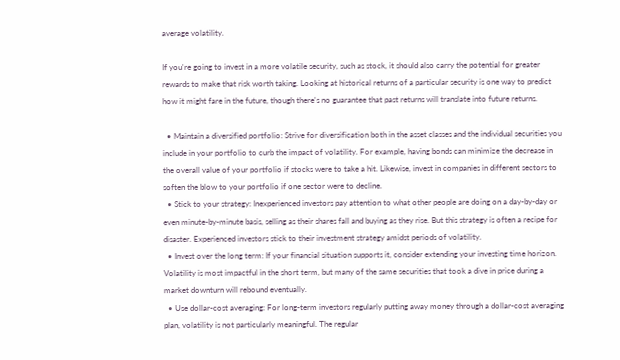average volatility.

If you're going to invest in a more volatile security, such as stock, it should also carry the potential for greater rewards to make that risk worth taking. Looking at historical returns of a particular security is one way to predict how it might fare in the future, though there's no guarantee that past returns will translate into future returns.

  • Maintain a diversified portfolio: Strive for diversification both in the asset classes and the individual securities you include in your portfolio to curb the impact of volatility. For example, having bonds can minimize the decrease in the overall value of your portfolio if stocks were to take a hit. Likewise, invest in companies in different sectors to soften the blow to your portfolio if one sector were to decline.
  • Stick to your strategy: Inexperienced investors pay attention to what other people are doing on a day-by-day or even minute-by-minute basis, selling as their shares fall and buying as they rise. But this strategy is often a recipe for disaster. Experienced investors stick to their investment strategy amidst periods of volatility.
  • Invest over the long term: If your financial situation supports it, consider extending your investing time horizon. Volatility is most impactful in the short term, but many of the same securities that took a dive in price during a market downturn will rebound eventually.
  • Use dollar-cost averaging: For long-term investors regularly putting away money through a dollar-cost averaging plan, volatility is not particularly meaningful. The regular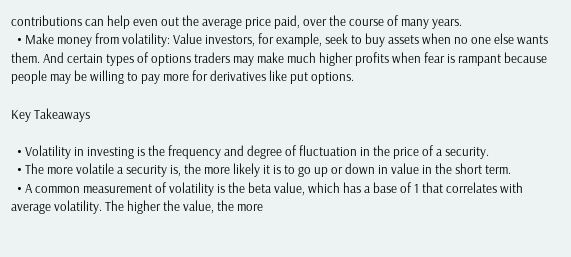contributions can help even out the average price paid, over the course of many years.
  • Make money from volatility: Value investors, for example, seek to buy assets when no one else wants them. And certain types of options traders may make much higher profits when fear is rampant because people may be willing to pay more for derivatives like put options.

Key Takeaways

  • Volatility in investing is the frequency and degree of fluctuation in the price of a security.
  • The more volatile a security is, the more likely it is to go up or down in value in the short term.
  • A common measurement of volatility is the beta value, which has a base of 1 that correlates with average volatility. The higher the value, the more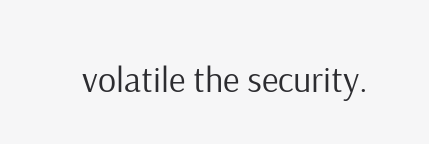volatile the security.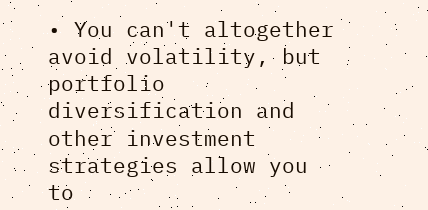• You can't altogether avoid volatility, but portfolio diversification and other investment strategies allow you to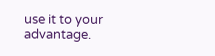use it to your advantage.